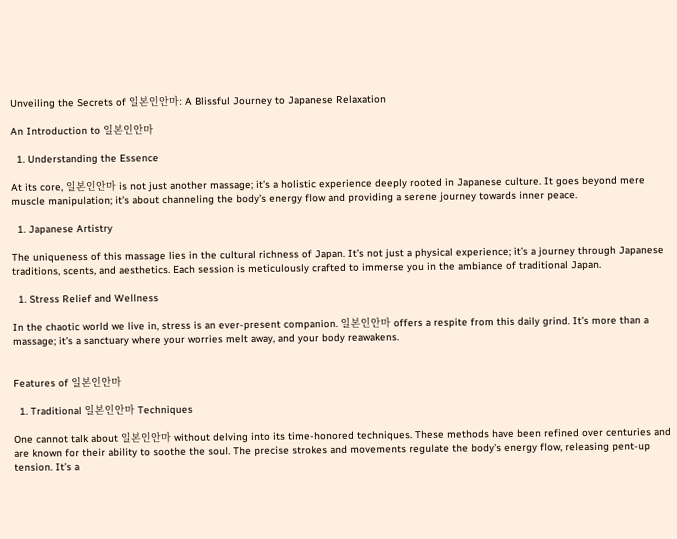Unveiling the Secrets of 일본인안마: A Blissful Journey to Japanese Relaxation

An Introduction to 일본인안마

  1. Understanding the Essence

At its core, 일본인안마 is not just another massage; it’s a holistic experience deeply rooted in Japanese culture. It goes beyond mere muscle manipulation; it’s about channeling the body’s energy flow and providing a serene journey towards inner peace.

  1. Japanese Artistry

The uniqueness of this massage lies in the cultural richness of Japan. It’s not just a physical experience; it’s a journey through Japanese traditions, scents, and aesthetics. Each session is meticulously crafted to immerse you in the ambiance of traditional Japan.

  1. Stress Relief and Wellness

In the chaotic world we live in, stress is an ever-present companion. 일본인안마 offers a respite from this daily grind. It’s more than a massage; it’s a sanctuary where your worries melt away, and your body reawakens.


Features of 일본인안마

  1. Traditional 일본인안마 Techniques

One cannot talk about 일본인안마 without delving into its time-honored techniques. These methods have been refined over centuries and are known for their ability to soothe the soul. The precise strokes and movements regulate the body’s energy flow, releasing pent-up tension. It’s a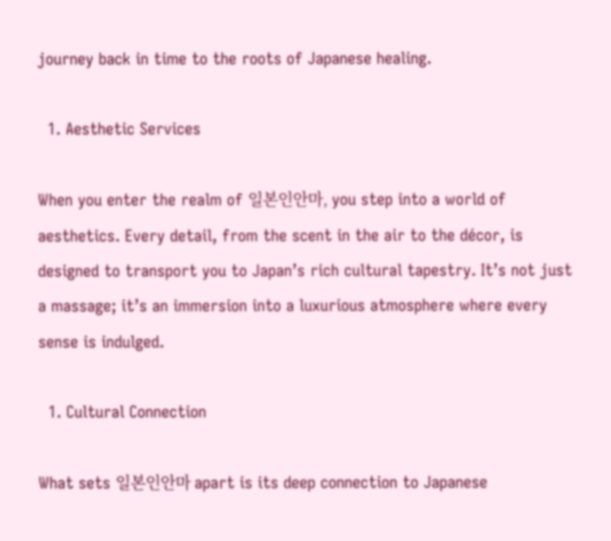journey back in time to the roots of Japanese healing.

  1. Aesthetic Services

When you enter the realm of 일본인안마, you step into a world of aesthetics. Every detail, from the scent in the air to the décor, is designed to transport you to Japan’s rich cultural tapestry. It’s not just a massage; it’s an immersion into a luxurious atmosphere where every sense is indulged.

  1. Cultural Connection

What sets 일본인안마 apart is its deep connection to Japanese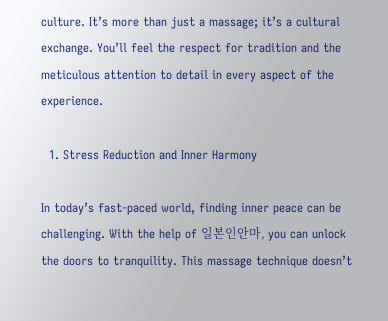culture. It’s more than just a massage; it’s a cultural exchange. You’ll feel the respect for tradition and the meticulous attention to detail in every aspect of the experience.

  1. Stress Reduction and Inner Harmony

In today’s fast-paced world, finding inner peace can be challenging. With the help of 일본인안마, you can unlock the doors to tranquility. This massage technique doesn’t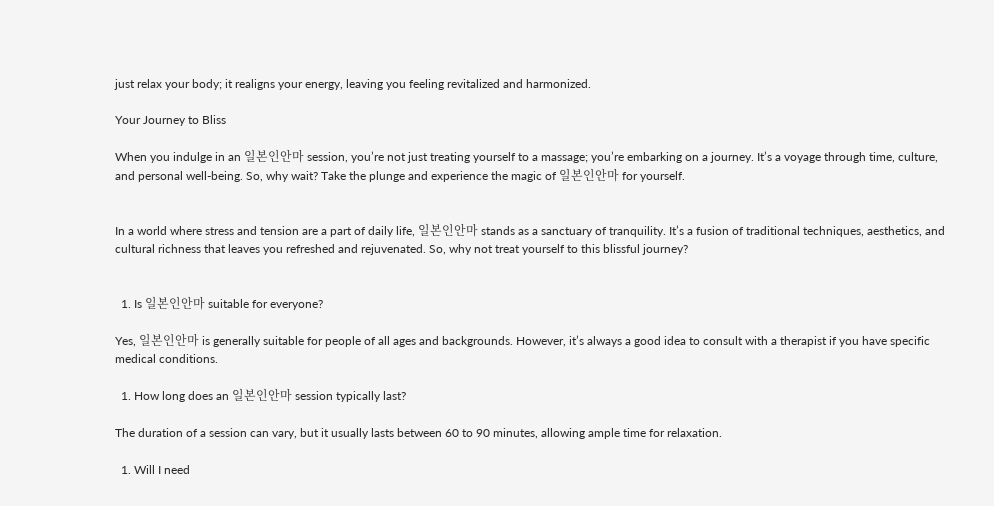just relax your body; it realigns your energy, leaving you feeling revitalized and harmonized.

Your Journey to Bliss

When you indulge in an 일본인안마 session, you’re not just treating yourself to a massage; you’re embarking on a journey. It’s a voyage through time, culture, and personal well-being. So, why wait? Take the plunge and experience the magic of 일본인안마 for yourself.


In a world where stress and tension are a part of daily life, 일본인안마 stands as a sanctuary of tranquility. It’s a fusion of traditional techniques, aesthetics, and cultural richness that leaves you refreshed and rejuvenated. So, why not treat yourself to this blissful journey?


  1. Is 일본인안마 suitable for everyone?

Yes, 일본인안마 is generally suitable for people of all ages and backgrounds. However, it’s always a good idea to consult with a therapist if you have specific medical conditions.

  1. How long does an 일본인안마 session typically last?

The duration of a session can vary, but it usually lasts between 60 to 90 minutes, allowing ample time for relaxation.

  1. Will I need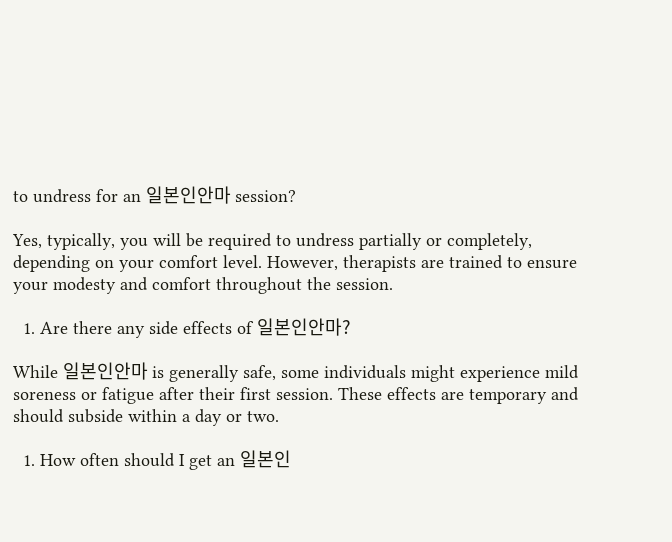to undress for an 일본인안마 session?

Yes, typically, you will be required to undress partially or completely, depending on your comfort level. However, therapists are trained to ensure your modesty and comfort throughout the session.

  1. Are there any side effects of 일본인안마?

While 일본인안마 is generally safe, some individuals might experience mild soreness or fatigue after their first session. These effects are temporary and should subside within a day or two.

  1. How often should I get an 일본인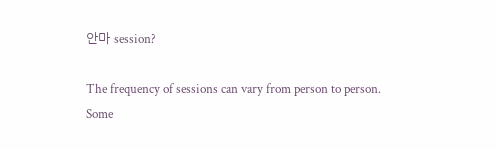안마 session?

The frequency of sessions can vary from person to person. Some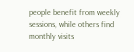people benefit from weekly sessions, while others find monthly visits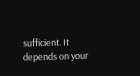sufficient. It depends on your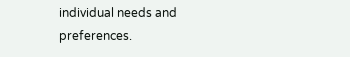individual needs and preferences.